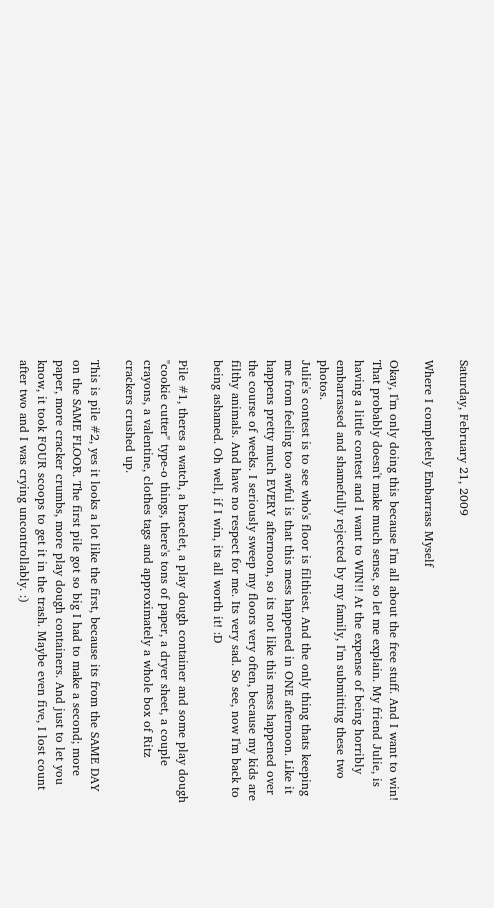Saturday, February 21, 2009

Where I completely Embarrass Myself

Okay, I'm only doing this because I'm all about the free stuff. And I want to win! That probably doesn't make much sense, so let me explain. My friend Julie, is having a little contest and I want to WIN!! At the expense of being horribly embarrassed and shamefully rejected by my family, I'm submitting these two photos.
Julie's contest is to see who's floor is filthiest. And the only thing thats keeping me from feeling too awful is that this mess happened in ONE afternoon. Like it happens pretty much EVERY afternoon, so its not like this mess happened over the course of weeks. I seriously sweep my floors very often, because my kids are filthy animals. And have no respect for me. Its very sad. So see, now I'm back to being ashamed. Oh well, if I win, its all worth it! :D

Pile #1, theres a watch, a bracelet, a play dough container and some play dough "cookie cutter" type-o things, there's tons of paper, a dryer sheet, a couple crayons, a valentine, clothes tags and approximately a whole box of Ritz crackers crushed up.

This is pile #2, yes it looks a lot like the first, because its from the SAME DAY on the SAME FLOOR. The first pile got so big I had to make a second; more paper, more cracker crumbs, more play dough containers. And just to let you know, it took FOUR scoops to get it in the trash. Maybe even five, I lost count after two and I was crying uncontrollably. :)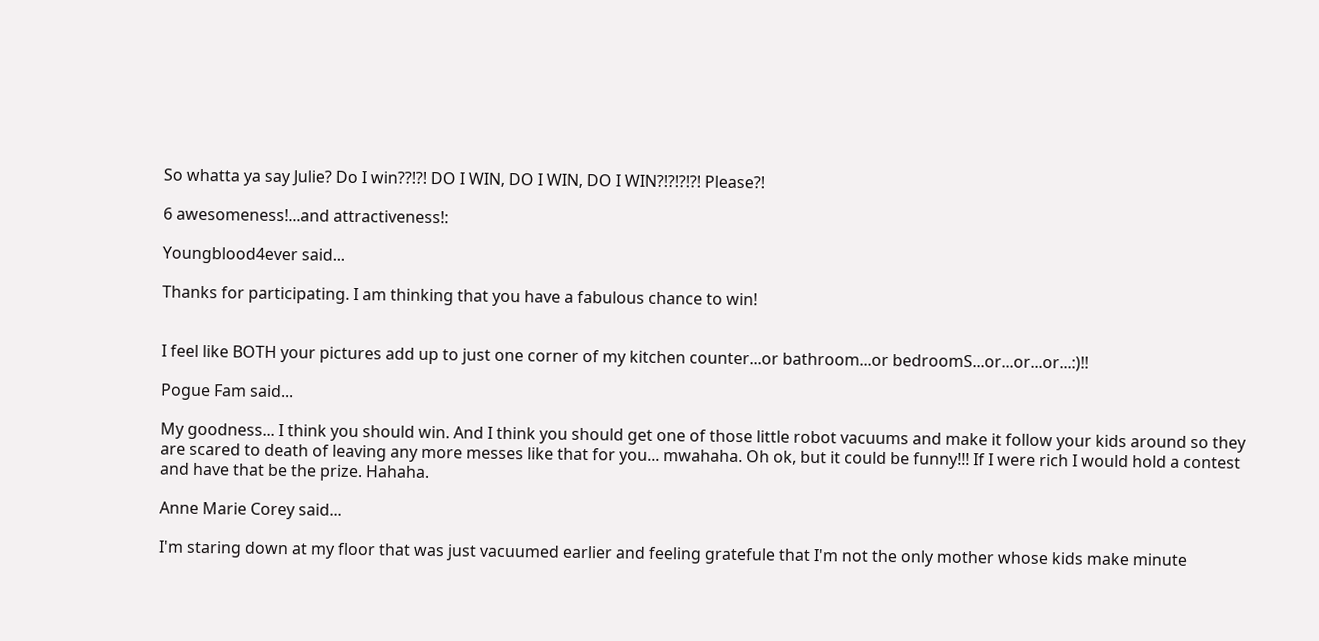So whatta ya say Julie? Do I win??!?! DO I WIN, DO I WIN, DO I WIN?!?!?!?! Please?!

6 awesomeness!...and attractiveness!:

Youngblood4ever said...

Thanks for participating. I am thinking that you have a fabulous chance to win!


I feel like BOTH your pictures add up to just one corner of my kitchen counter...or bathroom...or bedroomS...or...or...or...:)!!

Pogue Fam said...

My goodness... I think you should win. And I think you should get one of those little robot vacuums and make it follow your kids around so they are scared to death of leaving any more messes like that for you... mwahaha. Oh ok, but it could be funny!!! If I were rich I would hold a contest and have that be the prize. Hahaha.

Anne Marie Corey said...

I'm staring down at my floor that was just vacuumed earlier and feeling gratefule that I'm not the only mother whose kids make minute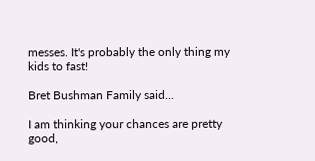messes. It's probably the only thing my kids to fast!

Bret Bushman Family said...

I am thinking your chances are pretty good,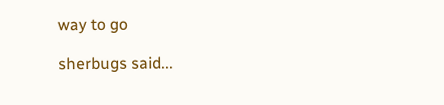way to go

sherbugs said...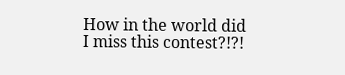How in the world did I miss this contest?!?!